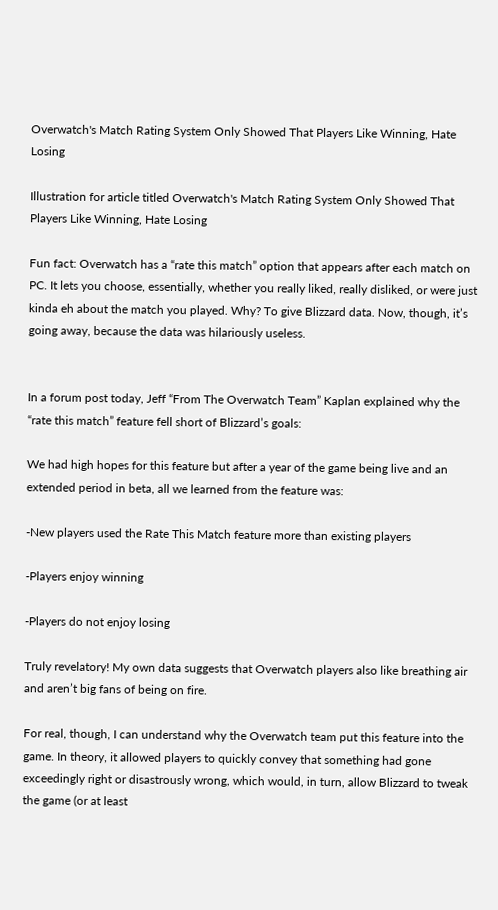Overwatch's Match Rating System Only Showed That Players Like Winning, Hate Losing

Illustration for article titled Overwatch's Match Rating System Only Showed That Players Like Winning, Hate Losing

Fun fact: Overwatch has a “rate this match” option that appears after each match on PC. It lets you choose, essentially, whether you really liked, really disliked, or were just kinda eh about the match you played. Why? To give Blizzard data. Now, though, it’s going away, because the data was hilariously useless.


In a forum post today, Jeff “From The Overwatch Team” Kaplan explained why the “rate this match” feature fell short of Blizzard’s goals:

We had high hopes for this feature but after a year of the game being live and an extended period in beta, all we learned from the feature was:

-New players used the Rate This Match feature more than existing players

-Players enjoy winning

-Players do not enjoy losing

Truly revelatory! My own data suggests that Overwatch players also like breathing air and aren’t big fans of being on fire.

For real, though, I can understand why the Overwatch team put this feature into the game. In theory, it allowed players to quickly convey that something had gone exceedingly right or disastrously wrong, which would, in turn, allow Blizzard to tweak the game (or at least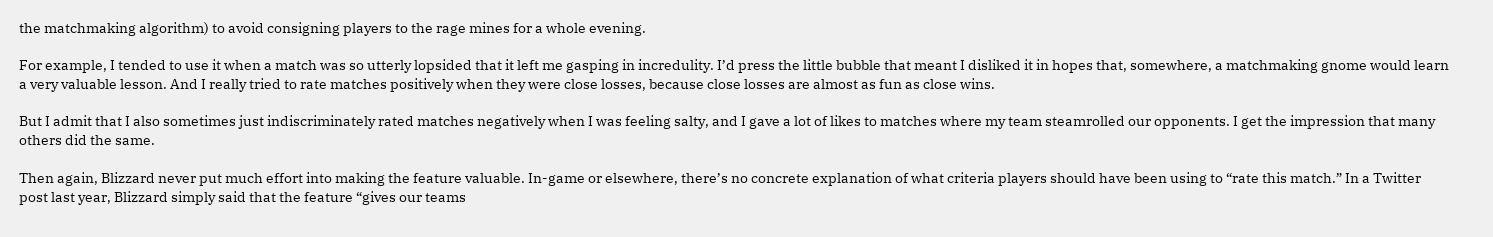the matchmaking algorithm) to avoid consigning players to the rage mines for a whole evening.

For example, I tended to use it when a match was so utterly lopsided that it left me gasping in incredulity. I’d press the little bubble that meant I disliked it in hopes that, somewhere, a matchmaking gnome would learn a very valuable lesson. And I really tried to rate matches positively when they were close losses, because close losses are almost as fun as close wins.

But I admit that I also sometimes just indiscriminately rated matches negatively when I was feeling salty, and I gave a lot of likes to matches where my team steamrolled our opponents. I get the impression that many others did the same.

Then again, Blizzard never put much effort into making the feature valuable. In-game or elsewhere, there’s no concrete explanation of what criteria players should have been using to “rate this match.” In a Twitter post last year, Blizzard simply said that the feature “gives our teams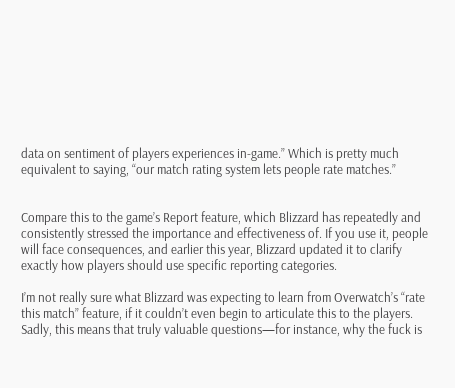data on sentiment of players experiences in-game.” Which is pretty much equivalent to saying, “our match rating system lets people rate matches.”


Compare this to the game’s Report feature, which Blizzard has repeatedly and consistently stressed the importance and effectiveness of. If you use it, people will face consequences, and earlier this year, Blizzard updated it to clarify exactly how players should use specific reporting categories.

I’m not really sure what Blizzard was expecting to learn from Overwatch’s “rate this match” feature, if it couldn’t even begin to articulate this to the players. Sadly, this means that truly valuable questions—for instance, why the fuck is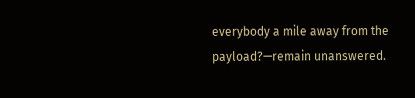everybody a mile away from the payload?—remain unanswered.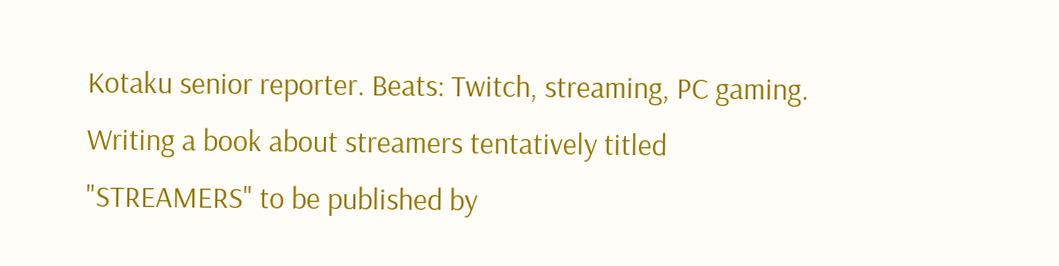Kotaku senior reporter. Beats: Twitch, streaming, PC gaming. Writing a book about streamers tentatively titled "STREAMERS" to be published by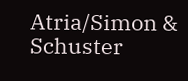Atria/Simon & Schuster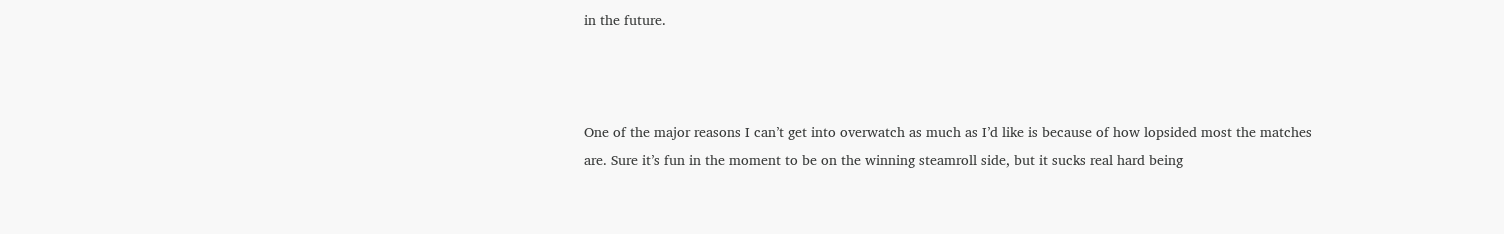in the future.



One of the major reasons I can’t get into overwatch as much as I’d like is because of how lopsided most the matches are. Sure it’s fun in the moment to be on the winning steamroll side, but it sucks real hard being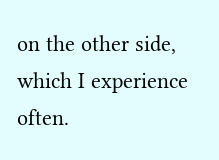on the other side, which I experience often.